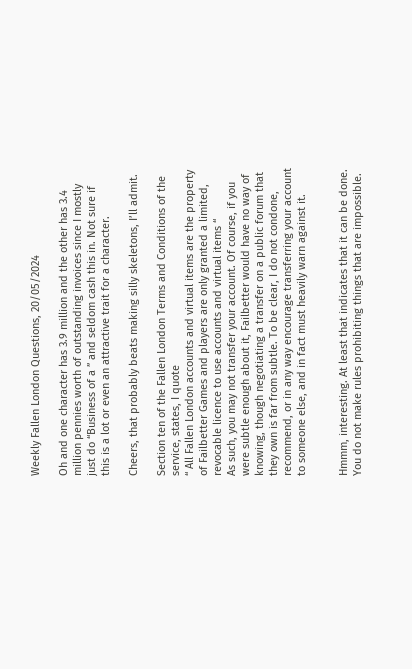Weekly Fallen London Questions, 20/05/2024

Oh and one character has 3.9 million and the other has 3.4 million pennies worth of outstanding invoices since I mostly just do “Business of a ” and seldom cash this in. Not sure if this is a lot or even an attractive trait for a character.

Cheers, that probably beats making silly skeletons, I’ll admit.

Section ten of the Fallen London Terms and Conditions of the service, states, I quote
“ All Fallen London accounts and virtual items are the property of Failbetter Games and players are only granted a limited, revocable licence to use accounts and virtual items “
As such, you may not transfer your account. Of course, if you were subtle enough about it, Failbetter would have no way of knowing, though negotiating a transfer on a public forum that they own is far from subtle. To be clear, I do not condone, recommend, or in any way encourage transferring your account to someone else, and in fact must heavily warn against it.


Hmmm, interesting. At least that indicates that it can be done. You do not make rules prohibiting things that are impossible.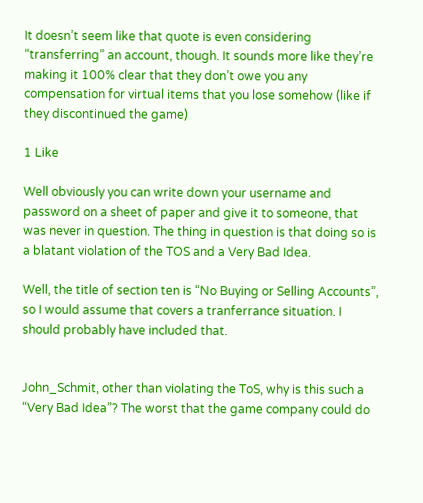It doesn’t seem like that quote is even considering “transferring” an account, though. It sounds more like they’re making it 100% clear that they don’t owe you any compensation for virtual items that you lose somehow (like if they discontinued the game)

1 Like

Well obviously you can write down your username and password on a sheet of paper and give it to someone, that was never in question. The thing in question is that doing so is a blatant violation of the TOS and a Very Bad Idea.

Well, the title of section ten is “No Buying or Selling Accounts”, so I would assume that covers a tranferrance situation. I should probably have included that.


John_Schmit, other than violating the ToS, why is this such a “Very Bad Idea”? The worst that the game company could do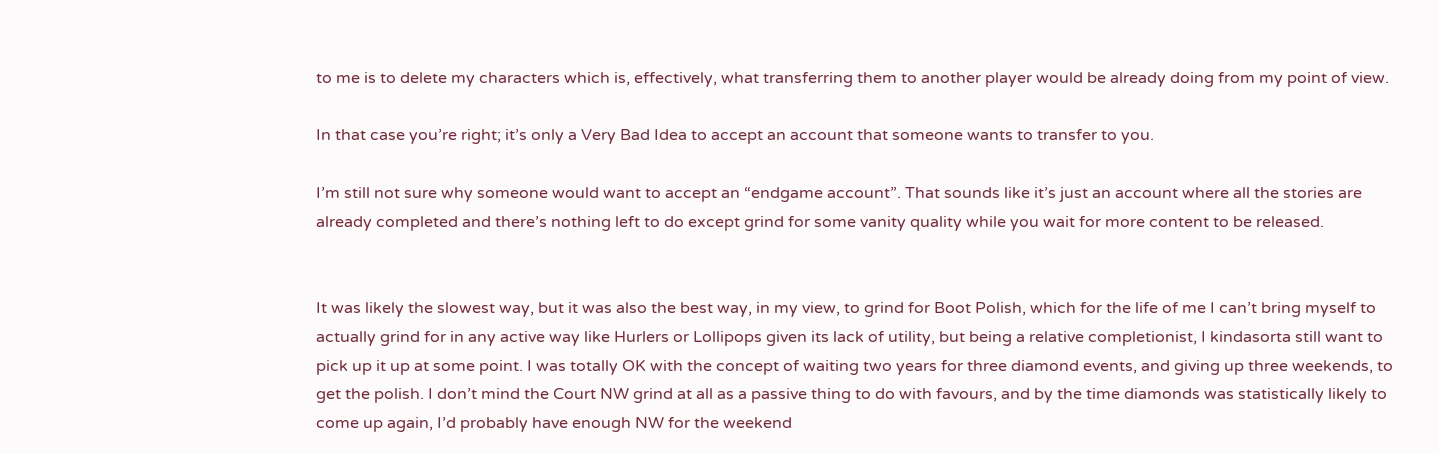to me is to delete my characters which is, effectively, what transferring them to another player would be already doing from my point of view.

In that case you’re right; it’s only a Very Bad Idea to accept an account that someone wants to transfer to you.

I’m still not sure why someone would want to accept an “endgame account”. That sounds like it’s just an account where all the stories are already completed and there’s nothing left to do except grind for some vanity quality while you wait for more content to be released.


It was likely the slowest way, but it was also the best way, in my view, to grind for Boot Polish, which for the life of me I can’t bring myself to actually grind for in any active way like Hurlers or Lollipops given its lack of utility, but being a relative completionist, I kindasorta still want to pick up it up at some point. I was totally OK with the concept of waiting two years for three diamond events, and giving up three weekends, to get the polish. I don’t mind the Court NW grind at all as a passive thing to do with favours, and by the time diamonds was statistically likely to come up again, I’d probably have enough NW for the weekend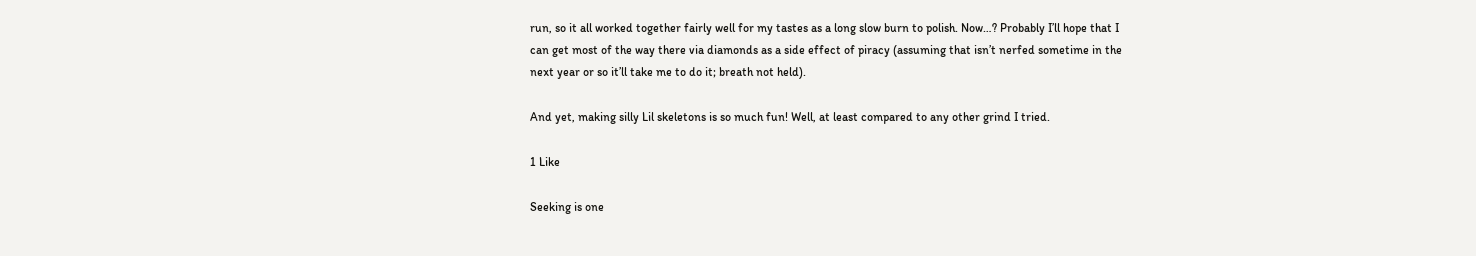run, so it all worked together fairly well for my tastes as a long slow burn to polish. Now…? Probably I’ll hope that I can get most of the way there via diamonds as a side effect of piracy (assuming that isn’t nerfed sometime in the next year or so it’ll take me to do it; breath not held).

And yet, making silly Lil skeletons is so much fun! Well, at least compared to any other grind I tried.

1 Like

Seeking is one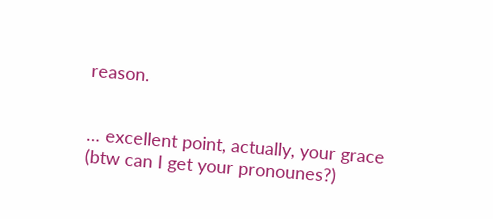reason.


… excellent point, actually, your grace (btw can I get your pronounes?)